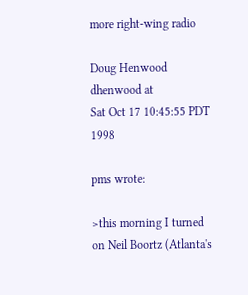more right-wing radio

Doug Henwood dhenwood at
Sat Oct 17 10:45:55 PDT 1998

pms wrote:

>this morning I turned on Neil Boortz (Atlanta's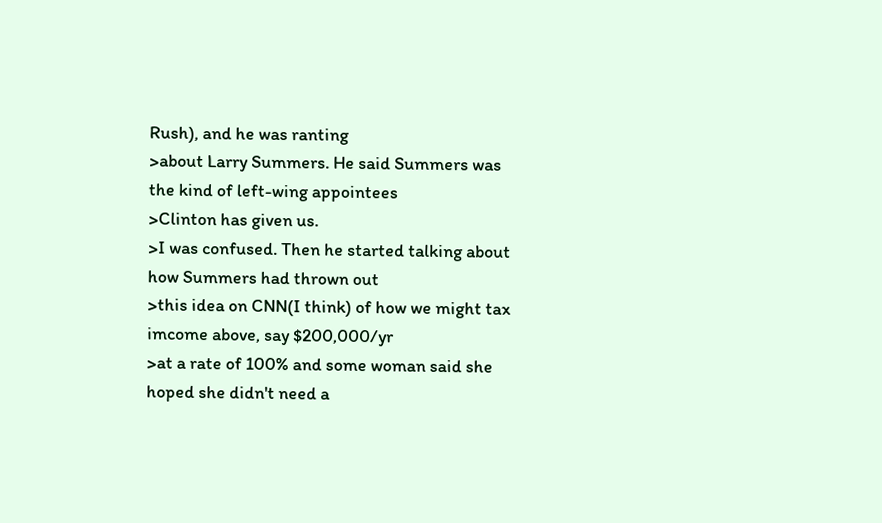Rush), and he was ranting
>about Larry Summers. He said Summers was the kind of left-wing appointees
>Clinton has given us.
>I was confused. Then he started talking about how Summers had thrown out
>this idea on CNN(I think) of how we might tax imcome above, say $200,000/yr
>at a rate of 100% and some woman said she hoped she didn't need a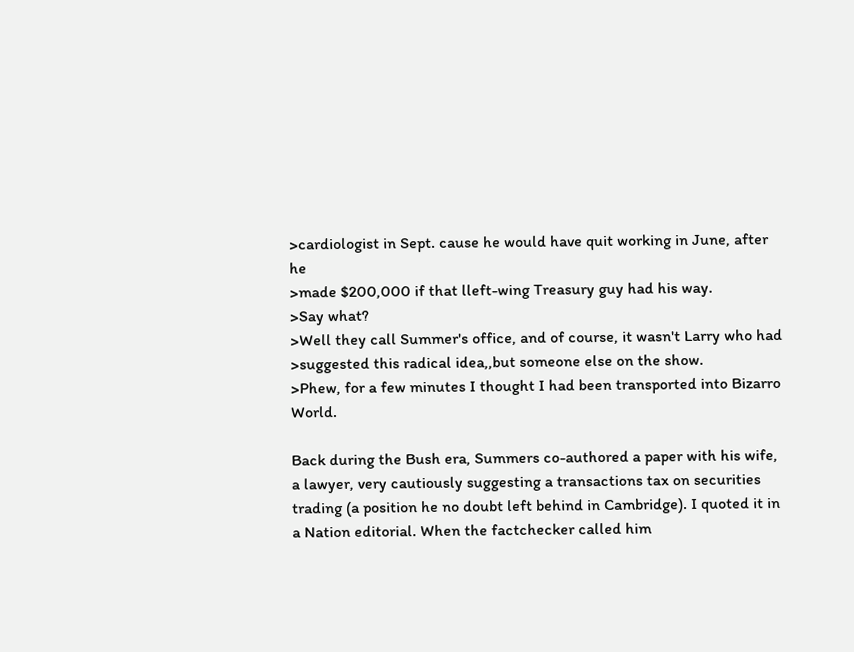>cardiologist in Sept. cause he would have quit working in June, after he
>made $200,000 if that lleft-wing Treasury guy had his way.
>Say what?
>Well they call Summer's office, and of course, it wasn't Larry who had
>suggested this radical idea,,but someone else on the show.
>Phew, for a few minutes I thought I had been transported into Bizarro World.

Back during the Bush era, Summers co-authored a paper with his wife, a lawyer, very cautiously suggesting a transactions tax on securities trading (a position he no doubt left behind in Cambridge). I quoted it in a Nation editorial. When the factchecker called him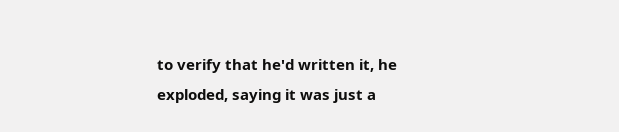to verify that he'd written it, he exploded, saying it was just a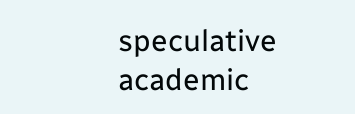speculative academic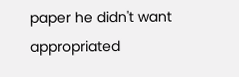paper he didn't want appropriated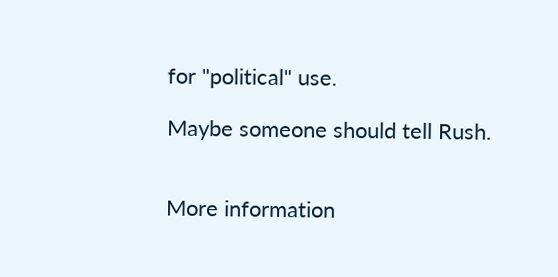for "political" use.

Maybe someone should tell Rush.


More information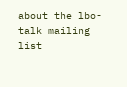about the lbo-talk mailing list